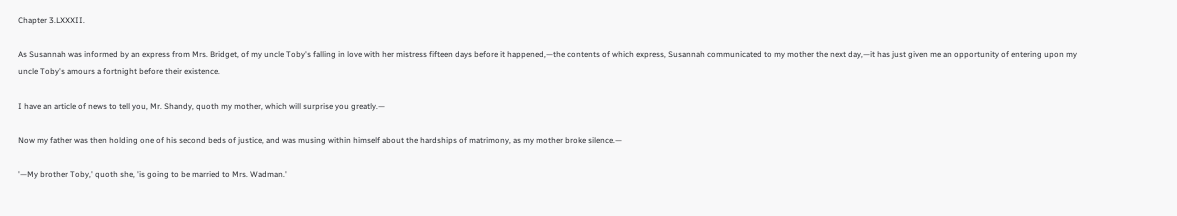Chapter 3.LXXXII.

As Susannah was informed by an express from Mrs. Bridget, of my uncle Toby's falling in love with her mistress fifteen days before it happened,—the contents of which express, Susannah communicated to my mother the next day,—it has just given me an opportunity of entering upon my uncle Toby's amours a fortnight before their existence.

I have an article of news to tell you, Mr. Shandy, quoth my mother, which will surprise you greatly.—

Now my father was then holding one of his second beds of justice, and was musing within himself about the hardships of matrimony, as my mother broke silence.—

'—My brother Toby,' quoth she, 'is going to be married to Mrs. Wadman.'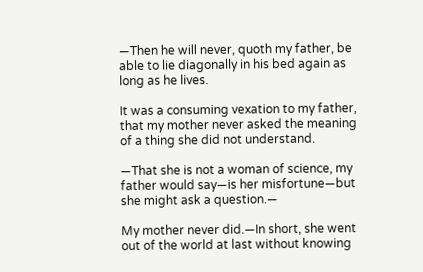—Then he will never, quoth my father, be able to lie diagonally in his bed again as long as he lives.

It was a consuming vexation to my father, that my mother never asked the meaning of a thing she did not understand.

—That she is not a woman of science, my father would say—is her misfortune—but she might ask a question.—

My mother never did.—In short, she went out of the world at last without knowing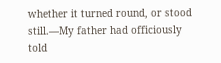whether it turned round, or stood still.—My father had officiously told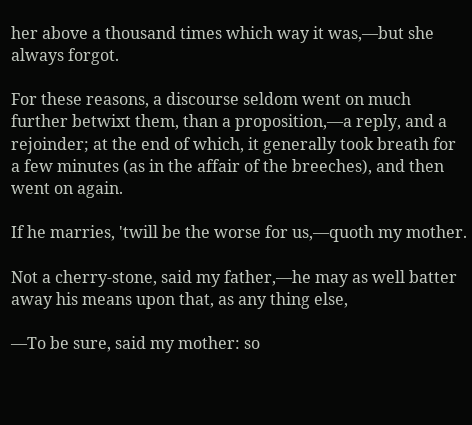her above a thousand times which way it was,—but she always forgot.

For these reasons, a discourse seldom went on much further betwixt them, than a proposition,—a reply, and a rejoinder; at the end of which, it generally took breath for a few minutes (as in the affair of the breeches), and then went on again.

If he marries, 'twill be the worse for us,—quoth my mother.

Not a cherry-stone, said my father,—he may as well batter away his means upon that, as any thing else,

—To be sure, said my mother: so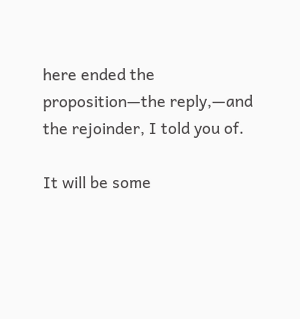here ended the proposition—the reply,—and the rejoinder, I told you of.

It will be some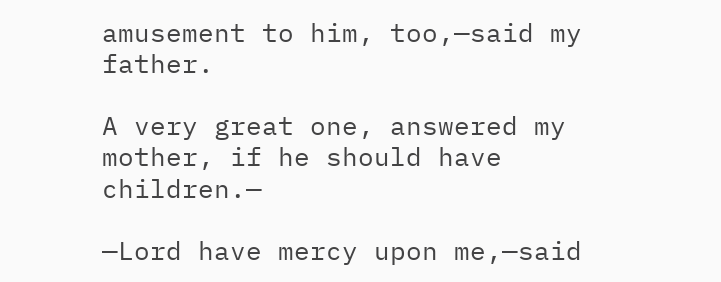amusement to him, too,—said my father.

A very great one, answered my mother, if he should have children.—

—Lord have mercy upon me,—said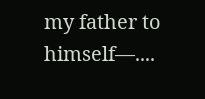my father to himself—....